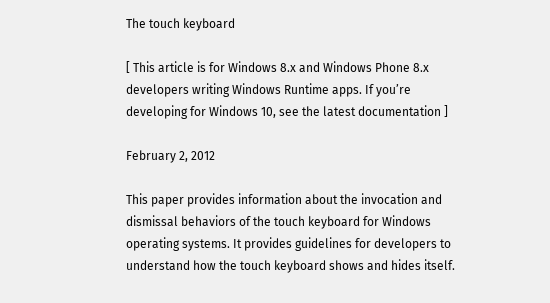The touch keyboard

[ This article is for Windows 8.x and Windows Phone 8.x developers writing Windows Runtime apps. If you’re developing for Windows 10, see the latest documentation ]

February 2, 2012

This paper provides information about the invocation and dismissal behaviors of the touch keyboard for Windows operating systems. It provides guidelines for developers to understand how the touch keyboard shows and hides itself.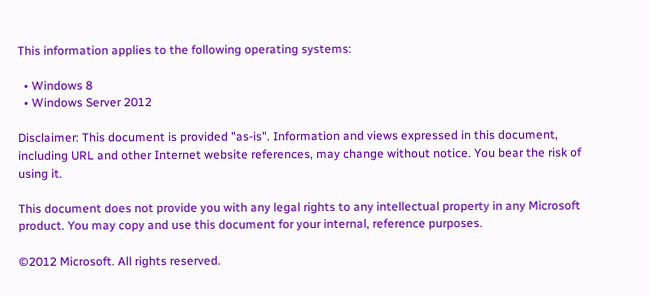This information applies to the following operating systems:

  • Windows 8
  • Windows Server 2012

Disclaimer: This document is provided "as-is". Information and views expressed in this document, including URL and other Internet website references, may change without notice. You bear the risk of using it.

This document does not provide you with any legal rights to any intellectual property in any Microsoft product. You may copy and use this document for your internal, reference purposes.

©2012 Microsoft. All rights reserved.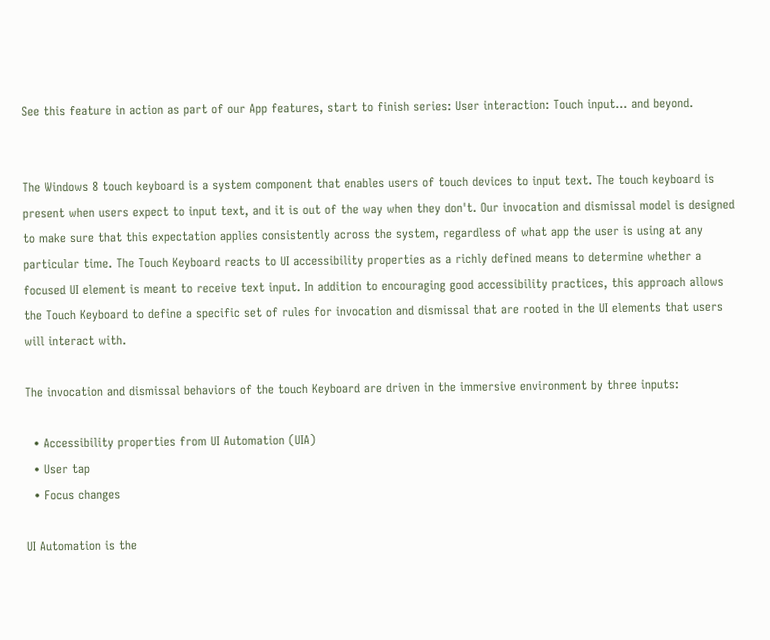See this feature in action as part of our App features, start to finish series: User interaction: Touch input... and beyond.


The Windows 8 touch keyboard is a system component that enables users of touch devices to input text. The touch keyboard is present when users expect to input text, and it is out of the way when they don't. Our invocation and dismissal model is designed to make sure that this expectation applies consistently across the system, regardless of what app the user is using at any particular time. The Touch Keyboard reacts to UI accessibility properties as a richly defined means to determine whether a focused UI element is meant to receive text input. In addition to encouraging good accessibility practices, this approach allows the Touch Keyboard to define a specific set of rules for invocation and dismissal that are rooted in the UI elements that users will interact with.

The invocation and dismissal behaviors of the touch Keyboard are driven in the immersive environment by three inputs:

  • Accessibility properties from UI Automation (UIA)
  • User tap
  • Focus changes

UI Automation is the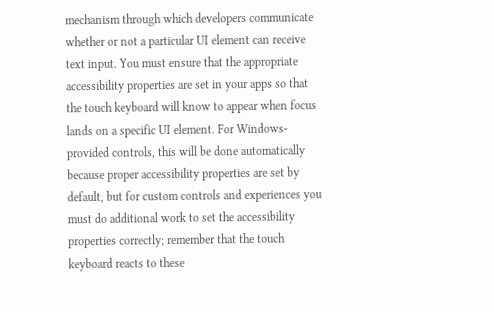mechanism through which developers communicate whether or not a particular UI element can receive text input. You must ensure that the appropriate accessibility properties are set in your apps so that the touch keyboard will know to appear when focus lands on a specific UI element. For Windows-provided controls, this will be done automatically because proper accessibility properties are set by default, but for custom controls and experiences you must do additional work to set the accessibility properties correctly; remember that the touch keyboard reacts to these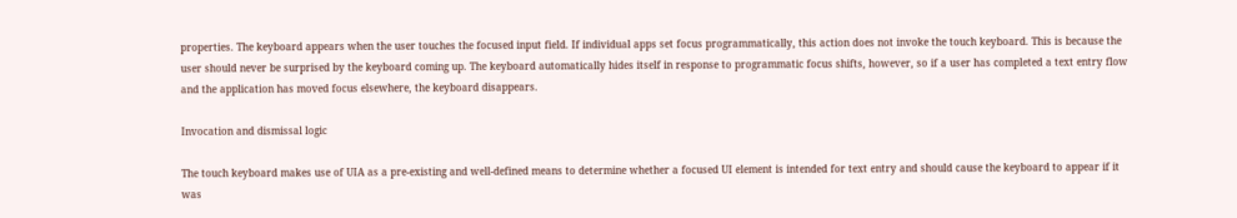properties. The keyboard appears when the user touches the focused input field. If individual apps set focus programmatically, this action does not invoke the touch keyboard. This is because the user should never be surprised by the keyboard coming up. The keyboard automatically hides itself in response to programmatic focus shifts, however, so if a user has completed a text entry flow and the application has moved focus elsewhere, the keyboard disappears.

Invocation and dismissal logic

The touch keyboard makes use of UIA as a pre-existing and well-defined means to determine whether a focused UI element is intended for text entry and should cause the keyboard to appear if it was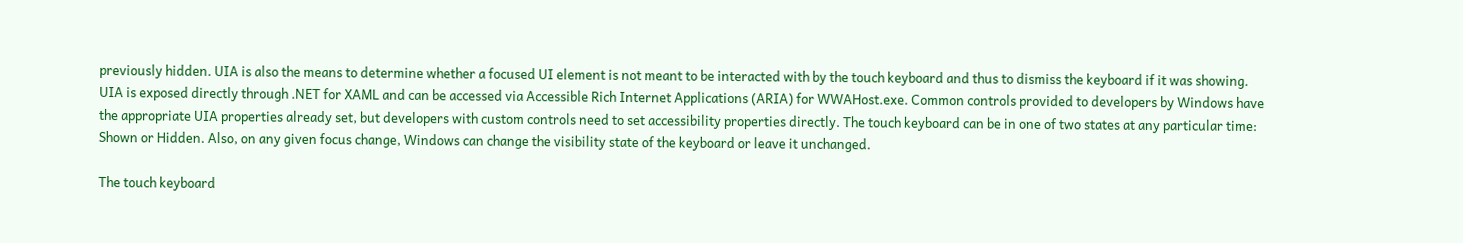previously hidden. UIA is also the means to determine whether a focused UI element is not meant to be interacted with by the touch keyboard and thus to dismiss the keyboard if it was showing. UIA is exposed directly through .NET for XAML and can be accessed via Accessible Rich Internet Applications (ARIA) for WWAHost.exe. Common controls provided to developers by Windows have the appropriate UIA properties already set, but developers with custom controls need to set accessibility properties directly. The touch keyboard can be in one of two states at any particular time: Shown or Hidden. Also, on any given focus change, Windows can change the visibility state of the keyboard or leave it unchanged.

The touch keyboard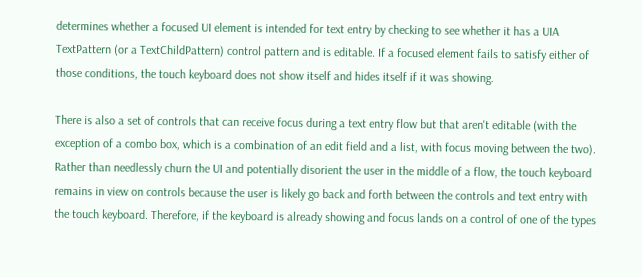determines whether a focused UI element is intended for text entry by checking to see whether it has a UIA TextPattern (or a TextChildPattern) control pattern and is editable. If a focused element fails to satisfy either of those conditions, the touch keyboard does not show itself and hides itself if it was showing.

There is also a set of controls that can receive focus during a text entry flow but that aren't editable (with the exception of a combo box, which is a combination of an edit field and a list, with focus moving between the two). Rather than needlessly churn the UI and potentially disorient the user in the middle of a flow, the touch keyboard remains in view on controls because the user is likely go back and forth between the controls and text entry with the touch keyboard. Therefore, if the keyboard is already showing and focus lands on a control of one of the types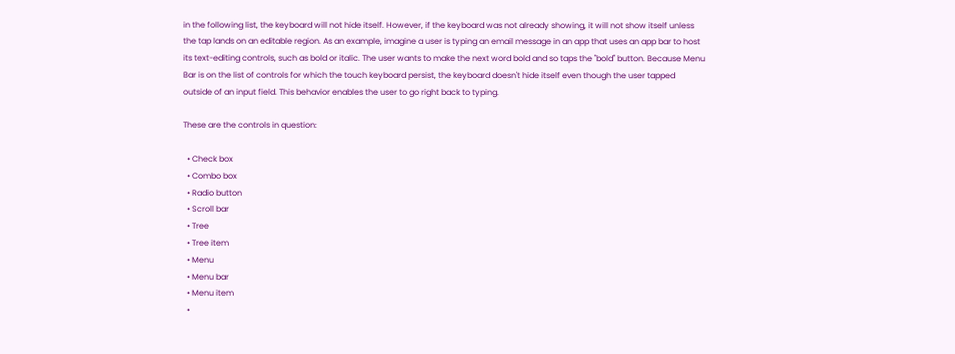in the following list, the keyboard will not hide itself. However, if the keyboard was not already showing, it will not show itself unless the tap lands on an editable region. As an example, imagine a user is typing an email message in an app that uses an app bar to host its text-editing controls, such as bold or italic. The user wants to make the next word bold and so taps the "bold" button. Because Menu Bar is on the list of controls for which the touch keyboard persist, the keyboard doesn't hide itself even though the user tapped outside of an input field. This behavior enables the user to go right back to typing.

These are the controls in question:

  • Check box
  • Combo box
  • Radio button
  • Scroll bar
  • Tree
  • Tree item
  • Menu
  • Menu bar
  • Menu item
  •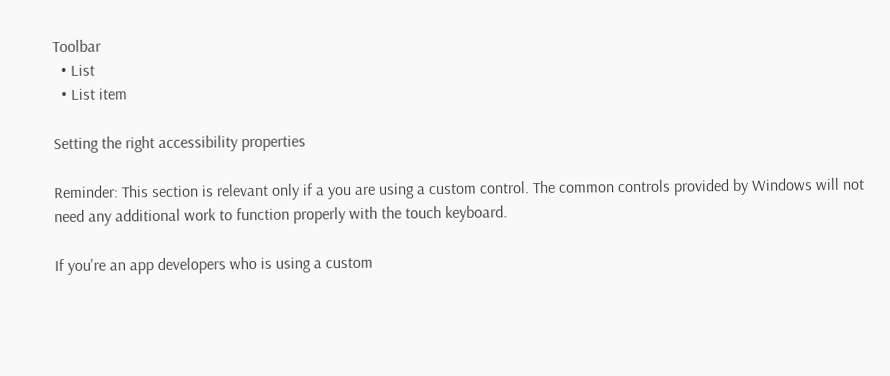Toolbar
  • List
  • List item

Setting the right accessibility properties

Reminder: This section is relevant only if a you are using a custom control. The common controls provided by Windows will not need any additional work to function properly with the touch keyboard.

If you're an app developers who is using a custom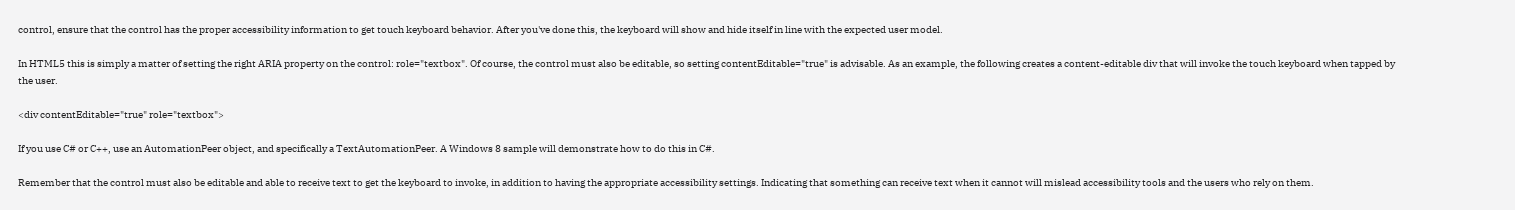control, ensure that the control has the proper accessibility information to get touch keyboard behavior. After you've done this, the keyboard will show and hide itself in line with the expected user model.

In HTML5 this is simply a matter of setting the right ARIA property on the control: role="textbox". Of course, the control must also be editable, so setting contentEditable="true" is advisable. As an example, the following creates a content-editable div that will invoke the touch keyboard when tapped by the user.

<div contentEditable="true" role="textbox">

If you use C# or C++, use an AutomationPeer object, and specifically a TextAutomationPeer. A Windows 8 sample will demonstrate how to do this in C#.

Remember that the control must also be editable and able to receive text to get the keyboard to invoke, in addition to having the appropriate accessibility settings. Indicating that something can receive text when it cannot will mislead accessibility tools and the users who rely on them.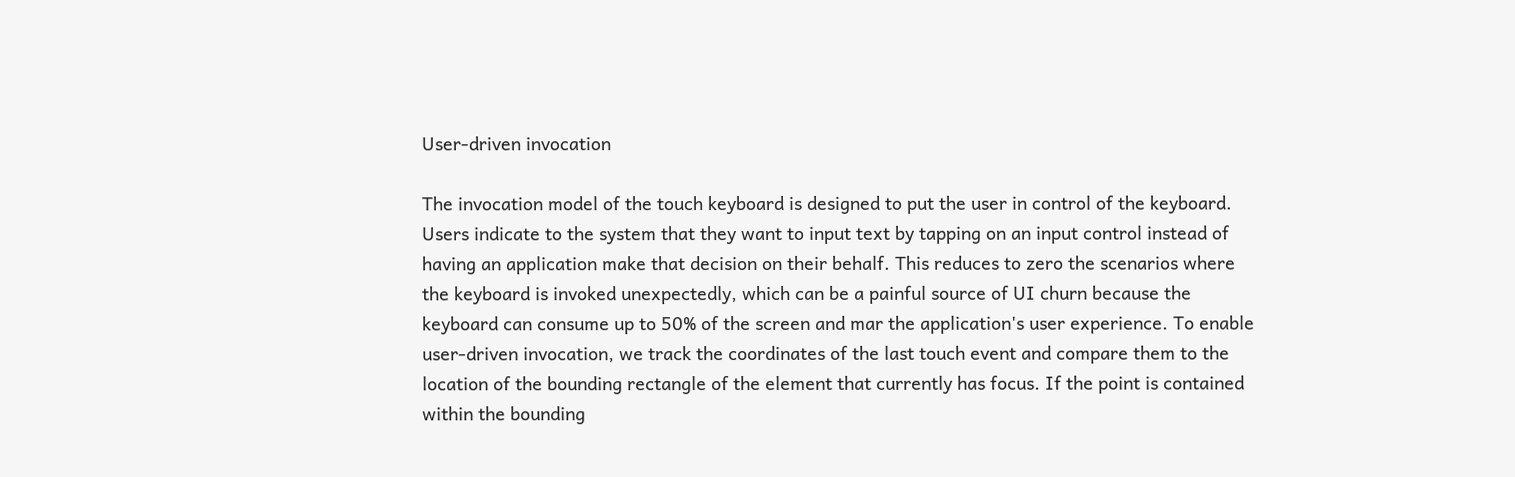User-driven invocation

The invocation model of the touch keyboard is designed to put the user in control of the keyboard. Users indicate to the system that they want to input text by tapping on an input control instead of having an application make that decision on their behalf. This reduces to zero the scenarios where the keyboard is invoked unexpectedly, which can be a painful source of UI churn because the keyboard can consume up to 50% of the screen and mar the application's user experience. To enable user-driven invocation, we track the coordinates of the last touch event and compare them to the location of the bounding rectangle of the element that currently has focus. If the point is contained within the bounding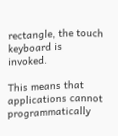rectangle, the touch keyboard is invoked.

This means that applications cannot programmatically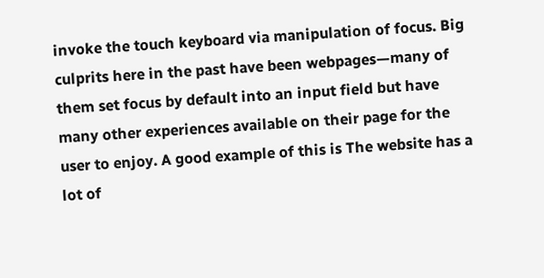invoke the touch keyboard via manipulation of focus. Big culprits here in the past have been webpages—many of them set focus by default into an input field but have many other experiences available on their page for the user to enjoy. A good example of this is The website has a lot of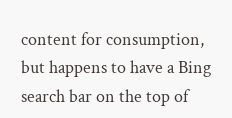content for consumption, but happens to have a Bing search bar on the top of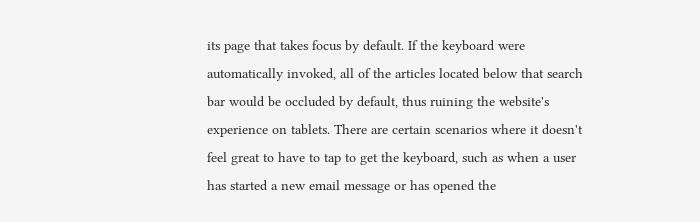its page that takes focus by default. If the keyboard were automatically invoked, all of the articles located below that search bar would be occluded by default, thus ruining the website's experience on tablets. There are certain scenarios where it doesn't feel great to have to tap to get the keyboard, such as when a user has started a new email message or has opened the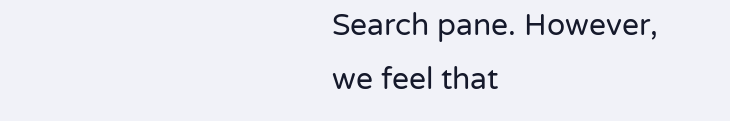Search pane. However, we feel that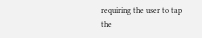requiring the user to tap the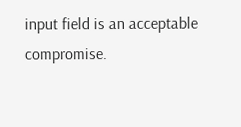input field is an acceptable compromise.